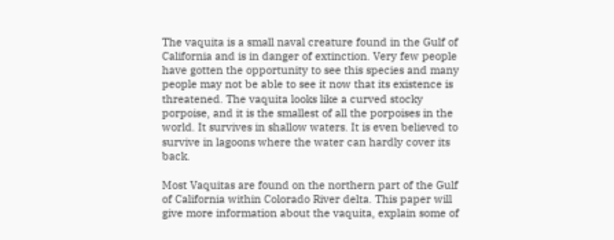The vaquita is a small naval creature found in the Gulf of California and is in danger of extinction. Very few people have gotten the opportunity to see this species and many people may not be able to see it now that its existence is threatened. The vaquita looks like a curved stocky porpoise, and it is the smallest of all the porpoises in the world. It survives in shallow waters. It is even believed to survive in lagoons where the water can hardly cover its back.

Most Vaquitas are found on the northern part of the Gulf of California within Colorado River delta. This paper will give more information about the vaquita, explain some of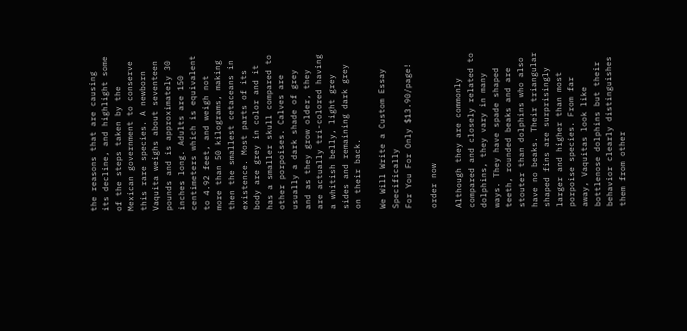the reasons that are causing its decline, and highlight some of the steps taken by the Mexican government to conserve this rare species. A newborn Vaquita weighs about seventeen pounds and is approximately 30 inches long. Adults are 150 centimeters which is equivalent to 4.92 feet, and weigh not more than 50 kilograms, making then the smallest cetaceans in existence. Most parts of its body are grey in color and it has a smaller skull compared to other porpoises. Calves are usually a dark shade of grey and as they grow older, they are actually tri-colored having a whitish belly, light grey sides and remaining dark grey on their back.

We Will Write a Custom Essay Specifically
For You For Only $13.90/page!

order now

Although they are commonly compared and closely related to dolphins, they vary in many ways. They have spade shaped teeth, rounded beaks and are stouter than dolphins who also have no beaks. Their triangular shaped fins are surprisingly larger and higher than most porpoise species. From far away, Vaquitas look like bottlenose dolphins but their behavior clearly distinguishes them from other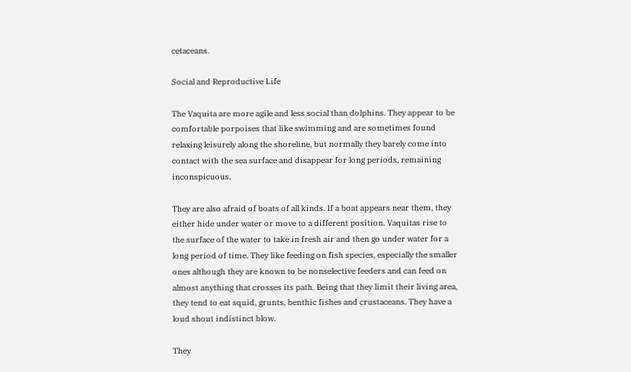cetaceans.

Social and Reproductive Life

The Vaquita are more agile and less social than dolphins. They appear to be comfortable porpoises that like swimming and are sometimes found relaxing leisurely along the shoreline, but normally they barely come into contact with the sea surface and disappear for long periods, remaining inconspicuous.

They are also afraid of boats of all kinds. If a boat appears near them, they either hide under water or move to a different position. Vaquitas rise to the surface of the water to take in fresh air and then go under water for a long period of time. They like feeding on fish species, especially the smaller ones although they are known to be nonselective feeders and can feed on almost anything that crosses its path. Being that they limit their living area, they tend to eat squid, grunts, benthic fishes and crustaceans. They have a loud shout indistinct blow.

They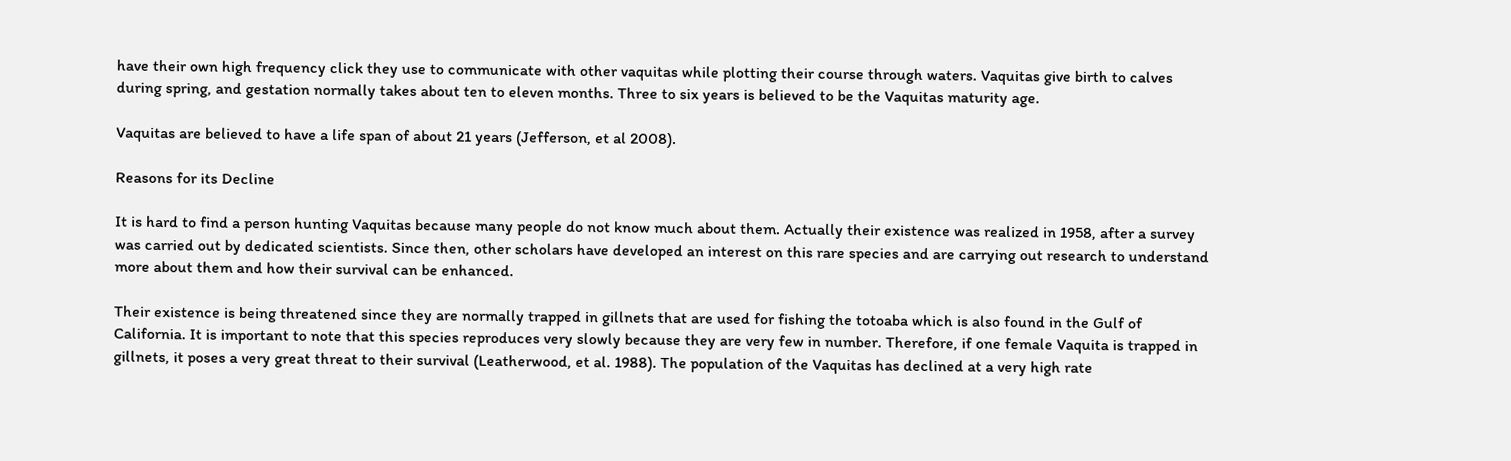have their own high frequency click they use to communicate with other vaquitas while plotting their course through waters. Vaquitas give birth to calves during spring, and gestation normally takes about ten to eleven months. Three to six years is believed to be the Vaquitas maturity age.

Vaquitas are believed to have a life span of about 21 years (Jefferson, et al 2008).

Reasons for its Decline

It is hard to find a person hunting Vaquitas because many people do not know much about them. Actually their existence was realized in 1958, after a survey was carried out by dedicated scientists. Since then, other scholars have developed an interest on this rare species and are carrying out research to understand more about them and how their survival can be enhanced.

Their existence is being threatened since they are normally trapped in gillnets that are used for fishing the totoaba which is also found in the Gulf of California. It is important to note that this species reproduces very slowly because they are very few in number. Therefore, if one female Vaquita is trapped in gillnets, it poses a very great threat to their survival (Leatherwood, et al. 1988). The population of the Vaquitas has declined at a very high rate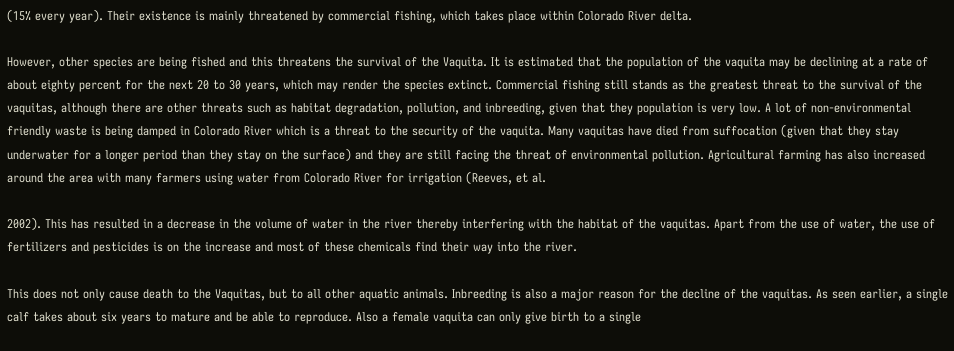(15% every year). Their existence is mainly threatened by commercial fishing, which takes place within Colorado River delta.

However, other species are being fished and this threatens the survival of the Vaquita. It is estimated that the population of the vaquita may be declining at a rate of about eighty percent for the next 20 to 30 years, which may render the species extinct. Commercial fishing still stands as the greatest threat to the survival of the vaquitas, although there are other threats such as habitat degradation, pollution, and inbreeding, given that they population is very low. A lot of non-environmental friendly waste is being damped in Colorado River which is a threat to the security of the vaquita. Many vaquitas have died from suffocation (given that they stay underwater for a longer period than they stay on the surface) and they are still facing the threat of environmental pollution. Agricultural farming has also increased around the area with many farmers using water from Colorado River for irrigation (Reeves, et al.

2002). This has resulted in a decrease in the volume of water in the river thereby interfering with the habitat of the vaquitas. Apart from the use of water, the use of fertilizers and pesticides is on the increase and most of these chemicals find their way into the river.

This does not only cause death to the Vaquitas, but to all other aquatic animals. Inbreeding is also a major reason for the decline of the vaquitas. As seen earlier, a single calf takes about six years to mature and be able to reproduce. Also a female vaquita can only give birth to a single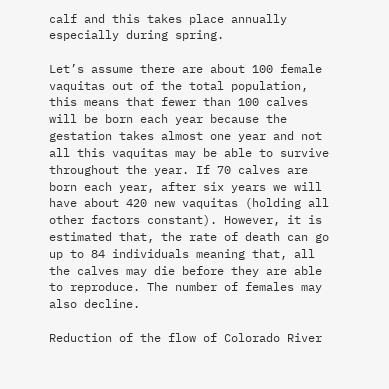calf and this takes place annually especially during spring.

Let’s assume there are about 100 female vaquitas out of the total population, this means that fewer than 100 calves will be born each year because the gestation takes almost one year and not all this vaquitas may be able to survive throughout the year. If 70 calves are born each year, after six years we will have about 420 new vaquitas (holding all other factors constant). However, it is estimated that, the rate of death can go up to 84 individuals meaning that, all the calves may die before they are able to reproduce. The number of females may also decline.

Reduction of the flow of Colorado River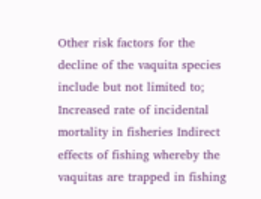Other risk factors for the decline of the vaquita species include but not limited to; Increased rate of incidental mortality in fisheries Indirect effects of fishing whereby the vaquitas are trapped in fishing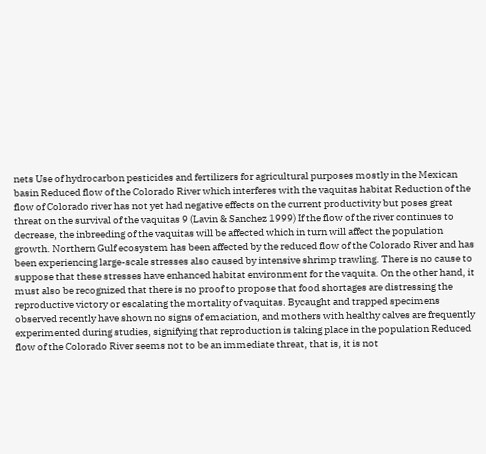nets Use of hydrocarbon pesticides and fertilizers for agricultural purposes mostly in the Mexican basin Reduced flow of the Colorado River which interferes with the vaquitas habitat Reduction of the flow of Colorado river has not yet had negative effects on the current productivity but poses great threat on the survival of the vaquitas 9 (Lavin & Sanchez 1999) If the flow of the river continues to decrease, the inbreeding of the vaquitas will be affected which in turn will affect the population growth. Northern Gulf ecosystem has been affected by the reduced flow of the Colorado River and has been experiencing large-scale stresses also caused by intensive shrimp trawling. There is no cause to suppose that these stresses have enhanced habitat environment for the vaquita. On the other hand, it must also be recognized that there is no proof to propose that food shortages are distressing the reproductive victory or escalating the mortality of vaquitas. Bycaught and trapped specimens observed recently have shown no signs of emaciation, and mothers with healthy calves are frequently experimented during studies, signifying that reproduction is taking place in the population Reduced flow of the Colorado River seems not to be an immediate threat, that is, it is not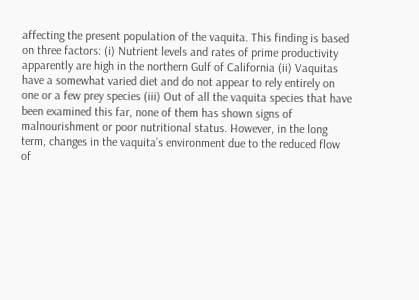affecting the present population of the vaquita. This finding is based on three factors: (i) Nutrient levels and rates of prime productivity apparently are high in the northern Gulf of California (ii) Vaquitas have a somewhat varied diet and do not appear to rely entirely on one or a few prey species (iii) Out of all the vaquita species that have been examined this far, none of them has shown signs of malnourishment or poor nutritional status. However, in the long term, changes in the vaquita’s environment due to the reduced flow of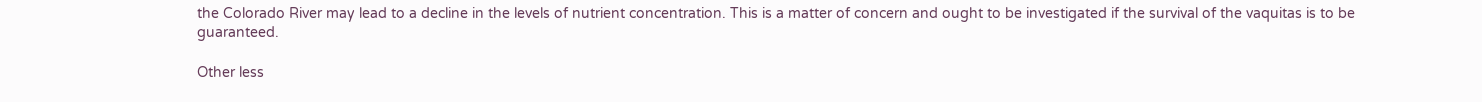the Colorado River may lead to a decline in the levels of nutrient concentration. This is a matter of concern and ought to be investigated if the survival of the vaquitas is to be guaranteed.

Other less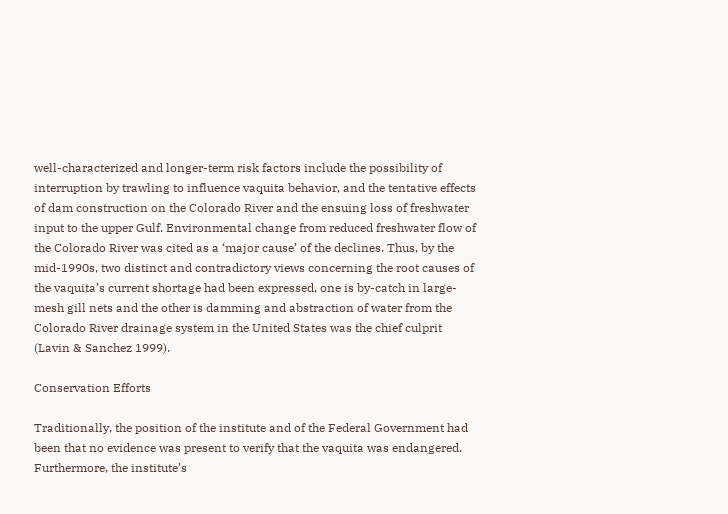well-characterized and longer-term risk factors include the possibility of interruption by trawling to influence vaquita behavior, and the tentative effects of dam construction on the Colorado River and the ensuing loss of freshwater input to the upper Gulf. Environmental change from reduced freshwater flow of the Colorado River was cited as a ‘major cause’ of the declines. Thus, by the mid-1990s, two distinct and contradictory views concerning the root causes of the vaquita’s current shortage had been expressed, one is by-catch in large-mesh gill nets and the other is damming and abstraction of water from the Colorado River drainage system in the United States was the chief culprit (Lavin & Sanchez 1999).

Conservation Efforts

Traditionally, the position of the institute and of the Federal Government had been that no evidence was present to verify that the vaquita was endangered. Furthermore, the institute’s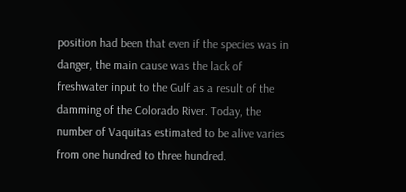position had been that even if the species was in danger, the main cause was the lack of freshwater input to the Gulf as a result of the damming of the Colorado River. Today, the number of Vaquitas estimated to be alive varies from one hundred to three hundred.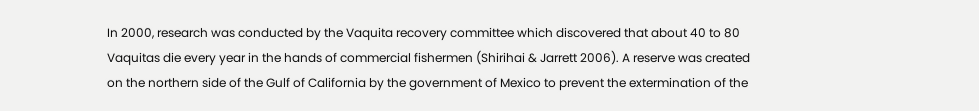In 2000, research was conducted by the Vaquita recovery committee which discovered that about 40 to 80 Vaquitas die every year in the hands of commercial fishermen (Shirihai & Jarrett 2006). A reserve was created on the northern side of the Gulf of California by the government of Mexico to prevent the extermination of the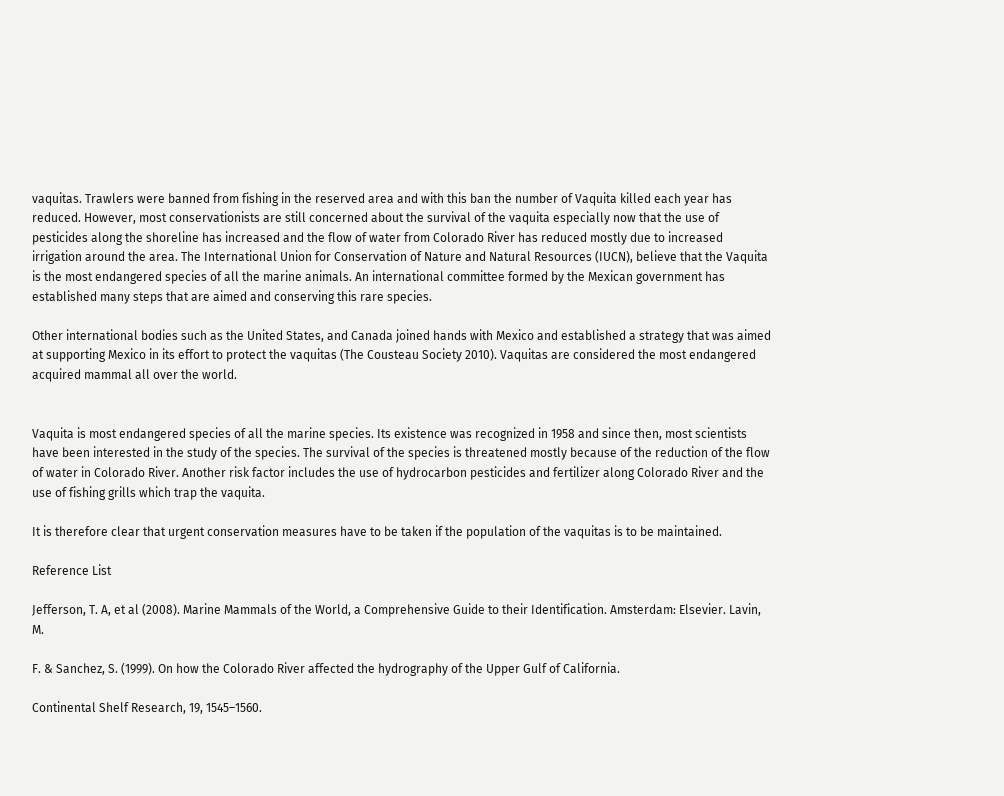vaquitas. Trawlers were banned from fishing in the reserved area and with this ban the number of Vaquita killed each year has reduced. However, most conservationists are still concerned about the survival of the vaquita especially now that the use of pesticides along the shoreline has increased and the flow of water from Colorado River has reduced mostly due to increased irrigation around the area. The International Union for Conservation of Nature and Natural Resources (IUCN), believe that the Vaquita is the most endangered species of all the marine animals. An international committee formed by the Mexican government has established many steps that are aimed and conserving this rare species.

Other international bodies such as the United States, and Canada joined hands with Mexico and established a strategy that was aimed at supporting Mexico in its effort to protect the vaquitas (The Cousteau Society 2010). Vaquitas are considered the most endangered acquired mammal all over the world.


Vaquita is most endangered species of all the marine species. Its existence was recognized in 1958 and since then, most scientists have been interested in the study of the species. The survival of the species is threatened mostly because of the reduction of the flow of water in Colorado River. Another risk factor includes the use of hydrocarbon pesticides and fertilizer along Colorado River and the use of fishing grills which trap the vaquita.

It is therefore clear that urgent conservation measures have to be taken if the population of the vaquitas is to be maintained.

Reference List

Jefferson, T. A, et al (2008). Marine Mammals of the World, a Comprehensive Guide to their Identification. Amsterdam: Elsevier. Lavin, M.

F. & Sanchez, S. (1999). On how the Colorado River affected the hydrography of the Upper Gulf of California.

Continental Shelf Research, 19, 1545–1560.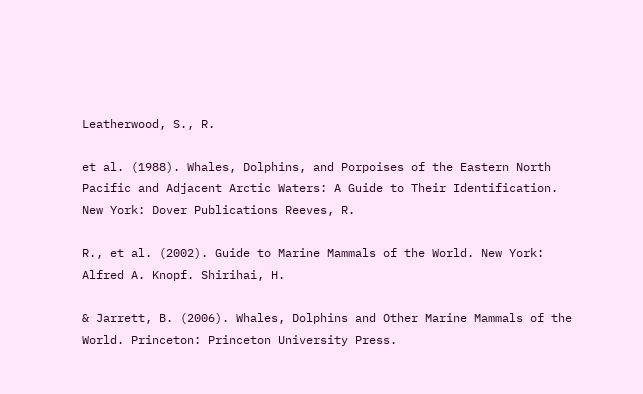Leatherwood, S., R.

et al. (1988). Whales, Dolphins, and Porpoises of the Eastern North Pacific and Adjacent Arctic Waters: A Guide to Their Identification. New York: Dover Publications Reeves, R.

R., et al. (2002). Guide to Marine Mammals of the World. New York: Alfred A. Knopf. Shirihai, H.

& Jarrett, B. (2006). Whales, Dolphins and Other Marine Mammals of the World. Princeton: Princeton University Press.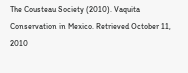The Cousteau Society (2010). Vaquita Conservation in Mexico. Retrieved October 11, 2010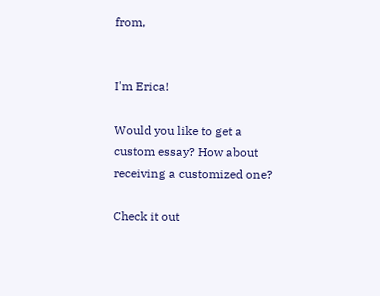from,


I'm Erica!

Would you like to get a custom essay? How about receiving a customized one?

Check it out